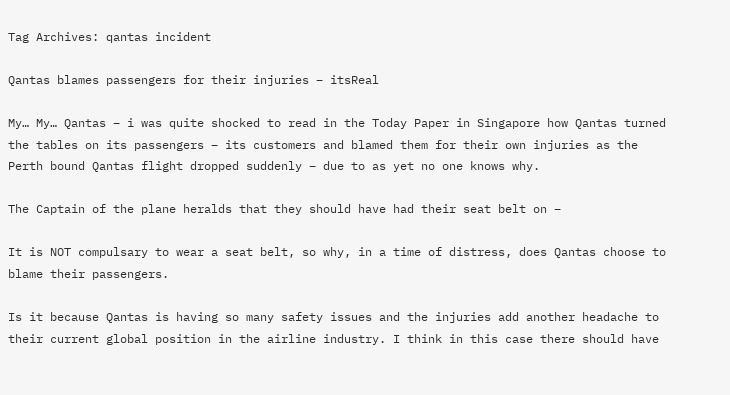Tag Archives: qantas incident

Qantas blames passengers for their injuries – itsReal

My… My… Qantas – i was quite shocked to read in the Today Paper in Singapore how Qantas turned the tables on its passengers – its customers and blamed them for their own injuries as the Perth bound Qantas flight dropped suddenly – due to as yet no one knows why.

The Captain of the plane heralds that they should have had their seat belt on –

It is NOT compulsary to wear a seat belt, so why, in a time of distress, does Qantas choose to blame their passengers.

Is it because Qantas is having so many safety issues and the injuries add another headache to their current global position in the airline industry. I think in this case there should have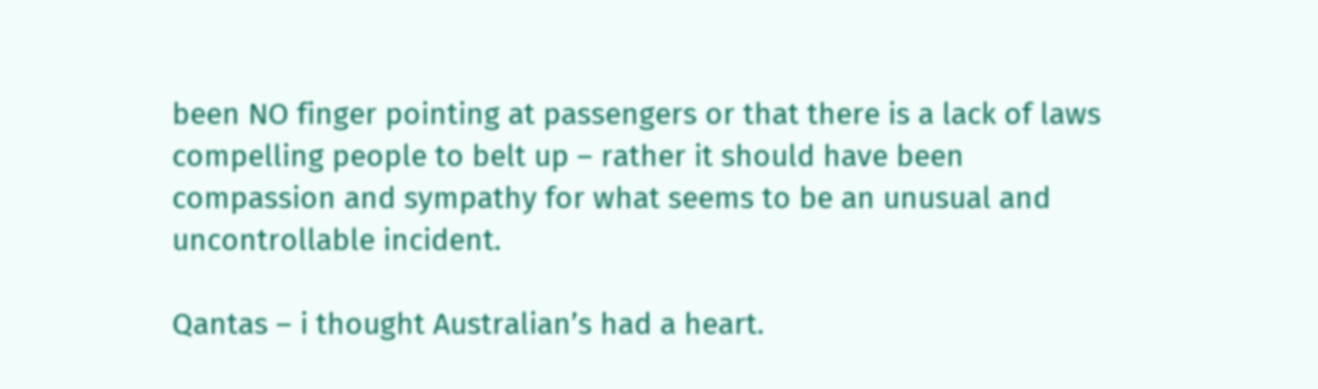been NO finger pointing at passengers or that there is a lack of laws compelling people to belt up – rather it should have been compassion and sympathy for what seems to be an unusual and uncontrollable incident.

Qantas – i thought Australian’s had a heart.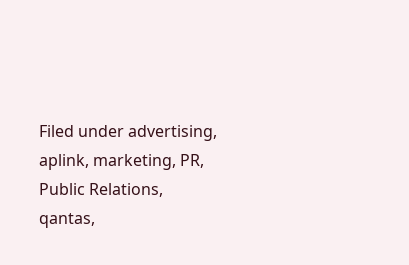Filed under advertising, aplink, marketing, PR, Public Relations, qantas,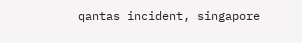qantas incident, singapore